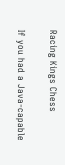Racing Kings Chess

If you had a Java-capable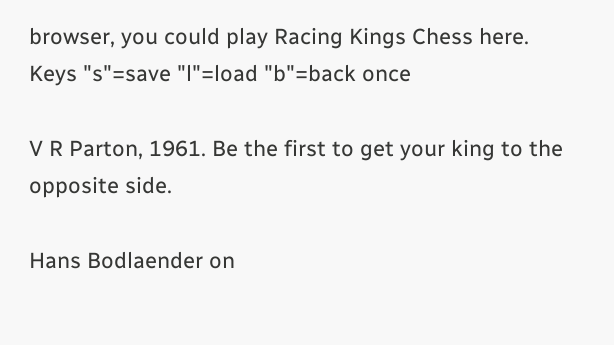browser, you could play Racing Kings Chess here.
Keys "s"=save "l"=load "b"=back once

V R Parton, 1961. Be the first to get your king to the opposite side.

Hans Bodlaender on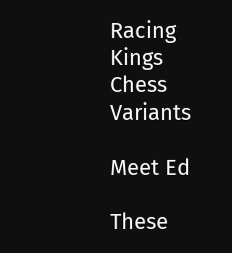Racing Kings
Chess Variants

Meet Ed

These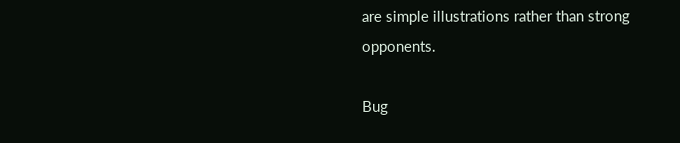are simple illustrations rather than strong opponents.

Bug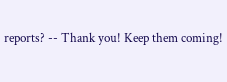reports? -- Thank you! Keep them coming!